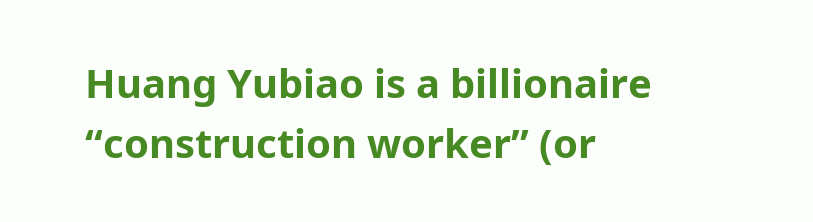Huang Yubiao is a billionaire “construction worker” (or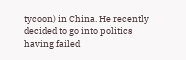tycoon) in China. He recently decided to go into politics having failed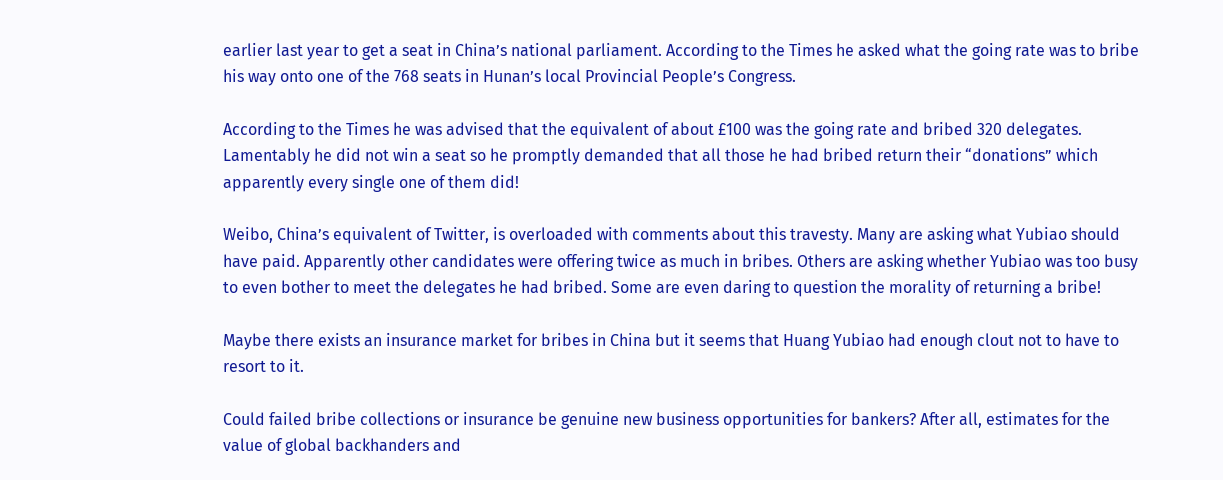earlier last year to get a seat in China’s national parliament. According to the Times he asked what the going rate was to bribe his way onto one of the 768 seats in Hunan’s local Provincial People’s Congress.

According to the Times he was advised that the equivalent of about £100 was the going rate and bribed 320 delegates. Lamentably he did not win a seat so he promptly demanded that all those he had bribed return their “donations” which apparently every single one of them did!

Weibo, China’s equivalent of Twitter, is overloaded with comments about this travesty. Many are asking what Yubiao should have paid. Apparently other candidates were offering twice as much in bribes. Others are asking whether Yubiao was too busy to even bother to meet the delegates he had bribed. Some are even daring to question the morality of returning a bribe!

Maybe there exists an insurance market for bribes in China but it seems that Huang Yubiao had enough clout not to have to resort to it.

Could failed bribe collections or insurance be genuine new business opportunities for bankers? After all, estimates for the value of global backhanders and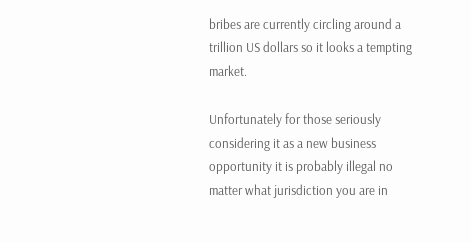bribes are currently circling around a trillion US dollars so it looks a tempting market.

Unfortunately for those seriously considering it as a new business opportunity it is probably illegal no matter what jurisdiction you are in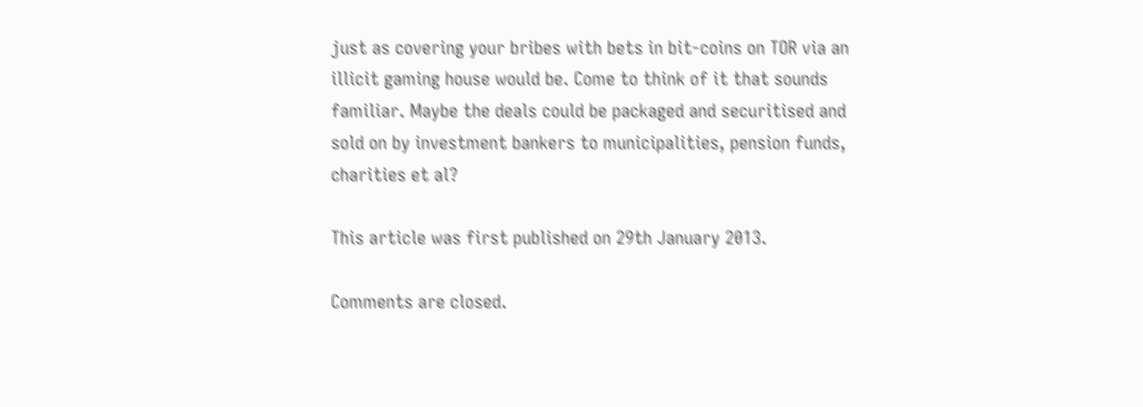just as covering your bribes with bets in bit-coins on TOR via an illicit gaming house would be. Come to think of it that sounds familiar. Maybe the deals could be packaged and securitised and sold on by investment bankers to municipalities, pension funds, charities et al?

This article was first published on 29th January 2013.

Comments are closed.